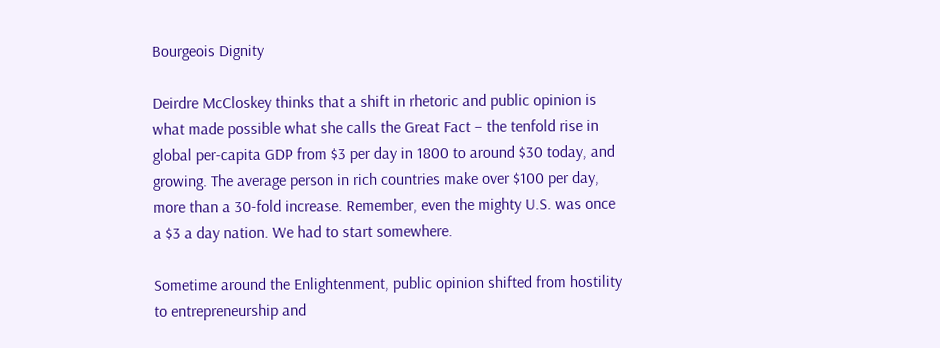Bourgeois Dignity

Deirdre McCloskey thinks that a shift in rhetoric and public opinion is what made possible what she calls the Great Fact – the tenfold rise in global per-capita GDP from $3 per day in 1800 to around $30 today, and growing. The average person in rich countries make over $100 per day, more than a 30-fold increase. Remember, even the mighty U.S. was once a $3 a day nation. We had to start somewhere.

Sometime around the Enlightenment, public opinion shifted from hostility to entrepreneurship and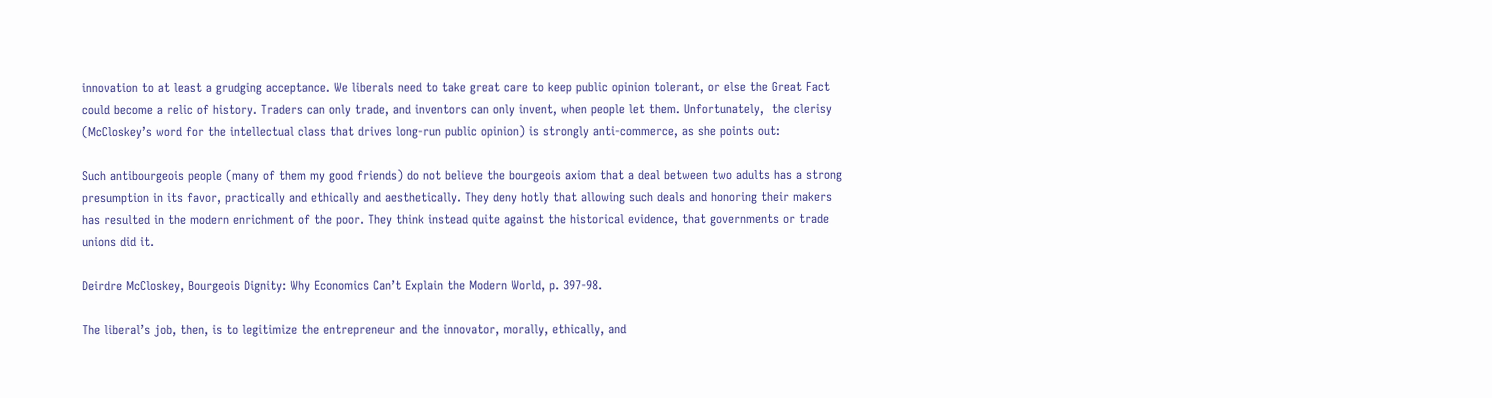innovation to at least a grudging acceptance. We liberals need to take great care to keep public opinion tolerant, or else the Great Fact could become a relic of history. Traders can only trade, and inventors can only invent, when people let them. Unfortunately,  the clerisy (McCloskey’s word for the intellectual class that drives long-run public opinion) is strongly anti-commerce, as she points out:

Such antibourgeois people (many of them my good friends) do not believe the bourgeois axiom that a deal between two adults has a strong presumption in its favor, practically and ethically and aesthetically. They deny hotly that allowing such deals and honoring their makers has resulted in the modern enrichment of the poor. They think instead quite against the historical evidence, that governments or trade unions did it.

Deirdre McCloskey, Bourgeois Dignity: Why Economics Can’t Explain the Modern World, p. 397-98.

The liberal’s job, then, is to legitimize the entrepreneur and the innovator, morally, ethically, and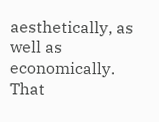aesthetically, as well as economically. That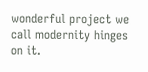wonderful project we call modernity hinges on it.